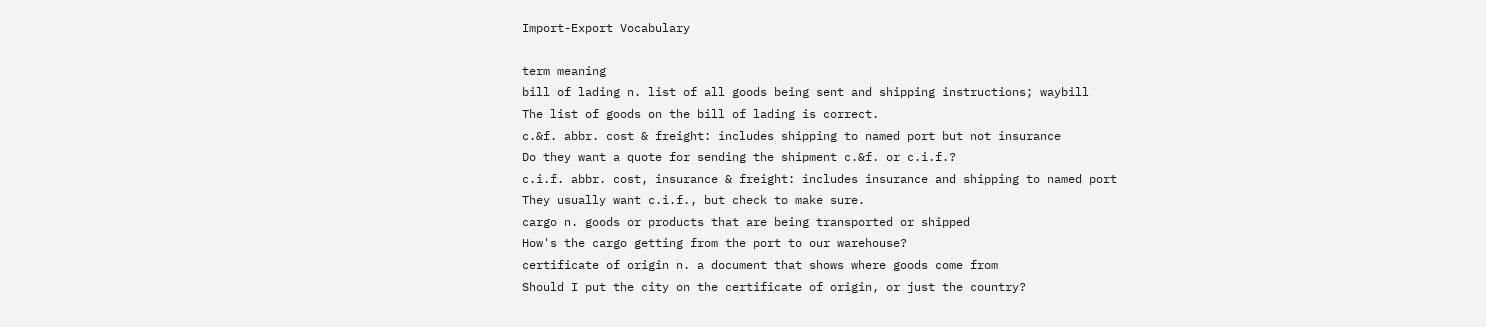Import-Export Vocabulary

term meaning
bill of lading n. list of all goods being sent and shipping instructions; waybill
The list of goods on the bill of lading is correct.
c.&f. abbr. cost & freight: includes shipping to named port but not insurance
Do they want a quote for sending the shipment c.&f. or c.i.f.?
c.i.f. abbr. cost, insurance & freight: includes insurance and shipping to named port
They usually want c.i.f., but check to make sure.
cargo n. goods or products that are being transported or shipped
How's the cargo getting from the port to our warehouse?
certificate of origin n. a document that shows where goods come from
Should I put the city on the certificate of origin, or just the country?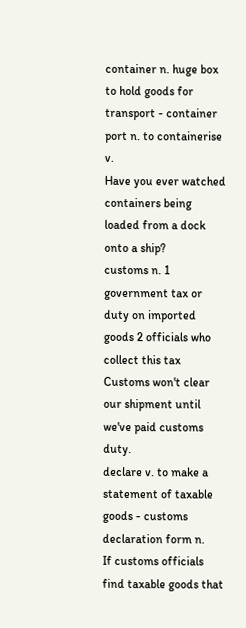container n. huge box to hold goods for transport - container port n. to containerise v.
Have you ever watched containers being loaded from a dock onto a ship?
customs n. 1 government tax or duty on imported goods 2 officials who collect this tax
Customs won't clear our shipment until we've paid customs duty.
declare v. to make a statement of taxable goods - customs declaration form n.
If customs officials find taxable goods that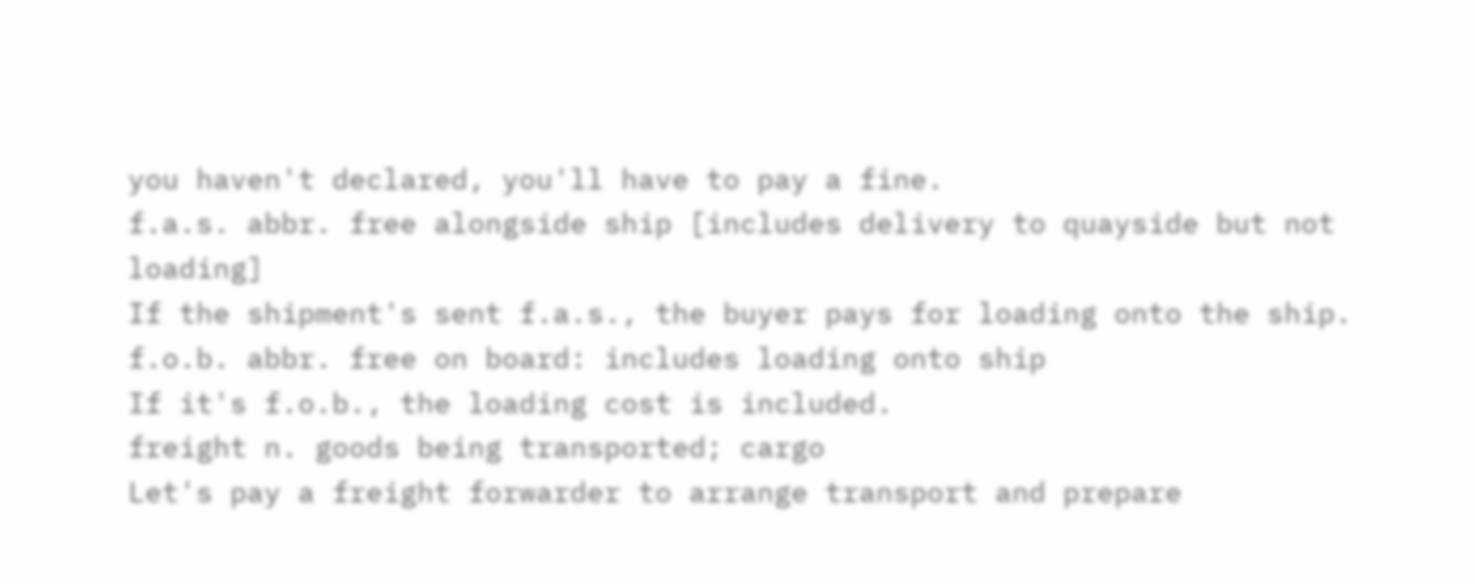you haven't declared, you'll have to pay a fine.
f.a.s. abbr. free alongside ship [includes delivery to quayside but not loading]
If the shipment's sent f.a.s., the buyer pays for loading onto the ship.
f.o.b. abbr. free on board: includes loading onto ship
If it's f.o.b., the loading cost is included.
freight n. goods being transported; cargo
Let's pay a freight forwarder to arrange transport and prepare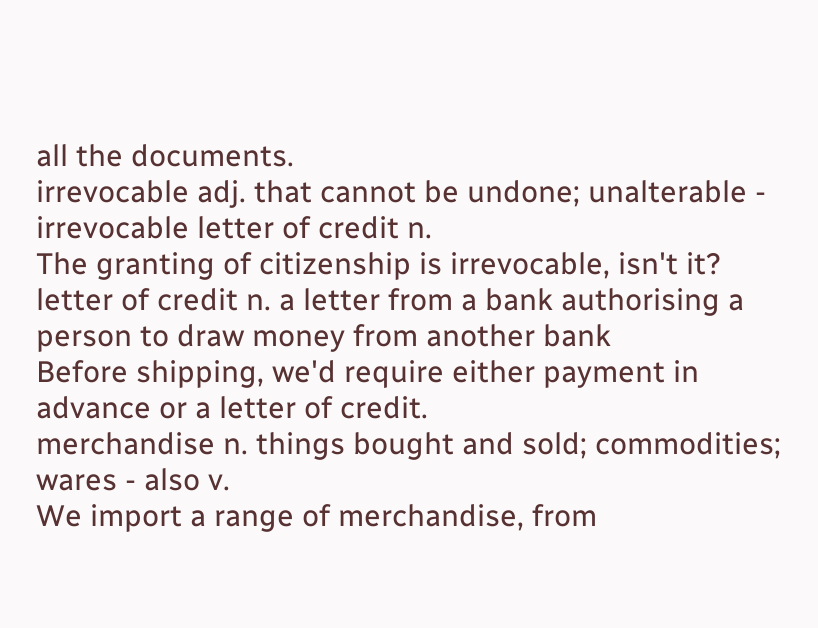all the documents.
irrevocable adj. that cannot be undone; unalterable - irrevocable letter of credit n.
The granting of citizenship is irrevocable, isn't it?
letter of credit n. a letter from a bank authorising a person to draw money from another bank
Before shipping, we'd require either payment in advance or a letter of credit.
merchandise n. things bought and sold; commodities; wares - also v.
We import a range of merchandise, from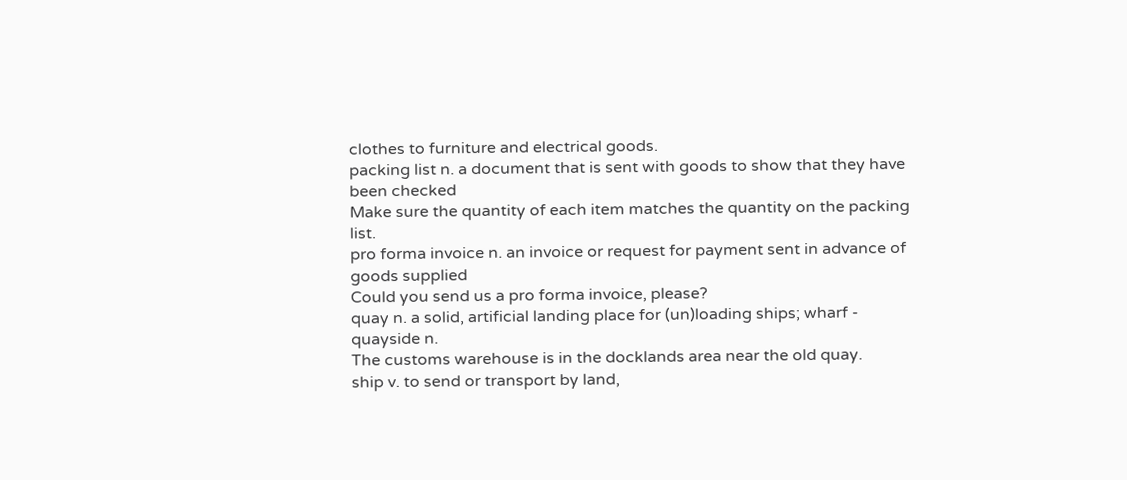clothes to furniture and electrical goods.
packing list n. a document that is sent with goods to show that they have been checked
Make sure the quantity of each item matches the quantity on the packing list.
pro forma invoice n. an invoice or request for payment sent in advance of goods supplied
Could you send us a pro forma invoice, please?
quay n. a solid, artificial landing place for (un)loading ships; wharf - quayside n.
The customs warehouse is in the docklands area near the old quay.
ship v. to send or transport by land,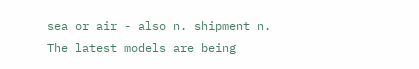sea or air - also n. shipment n.
The latest models are being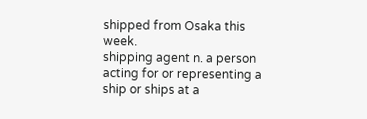shipped from Osaka this week.
shipping agent n. a person acting for or representing a ship or ships at a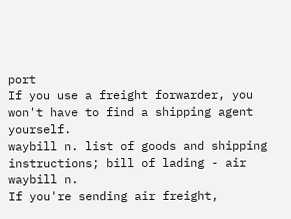port
If you use a freight forwarder, you won't have to find a shipping agent yourself.
waybill n. list of goods and shipping instructions; bill of lading - air waybill n.
If you're sending air freight,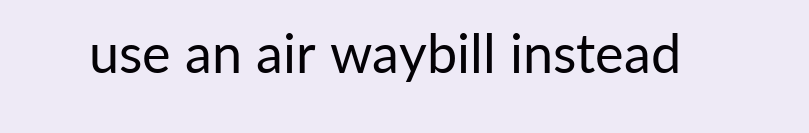use an air waybill instead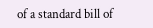of a standard bill of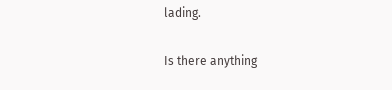lading.

Is there anything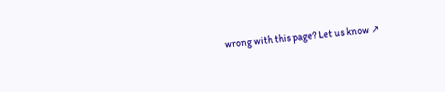wrong with this page? Let us know ↗